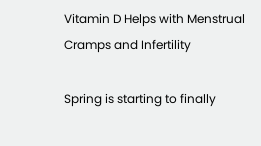Vitamin D Helps with Menstrual Cramps and Infertility

Spring is starting to finally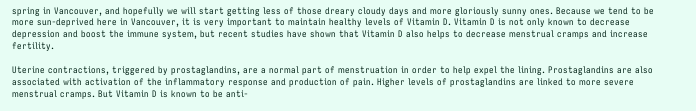spring in Vancouver, and hopefully we will start getting less of those dreary cloudy days and more gloriously sunny ones. Because we tend to be more sun-deprived here in Vancouver, it is very important to maintain healthy levels of Vitamin D. Vitamin D is not only known to decrease depression and boost the immune system, but recent studies have shown that Vitamin D also helps to decrease menstrual cramps and increase fertility.

Uterine contractions, triggered by prostaglandins, are a normal part of menstruation in order to help expel the lining. Prostaglandins are also associated with activation of the inflammatory response and production of pain. Higher levels of prostaglandins are linked to more severe menstrual cramps. But Vitamin D is known to be anti-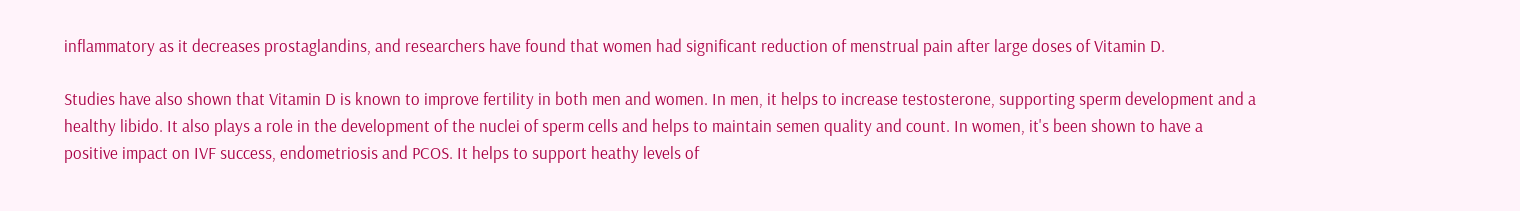inflammatory as it decreases prostaglandins, and researchers have found that women had significant reduction of menstrual pain after large doses of Vitamin D.

Studies have also shown that Vitamin D is known to improve fertility in both men and women. In men, it helps to increase testosterone, supporting sperm development and a healthy libido. It also plays a role in the development of the nuclei of sperm cells and helps to maintain semen quality and count. In women, it's been shown to have a positive impact on IVF success, endometriosis and PCOS. It helps to support heathy levels of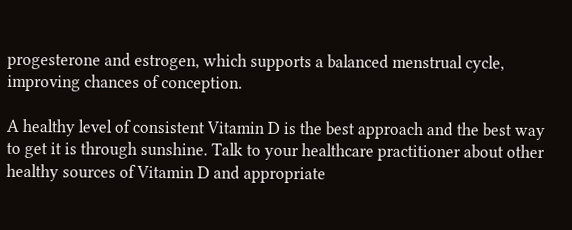progesterone and estrogen, which supports a balanced menstrual cycle, improving chances of conception.

A healthy level of consistent Vitamin D is the best approach and the best way to get it is through sunshine. Talk to your healthcare practitioner about other healthy sources of Vitamin D and appropriate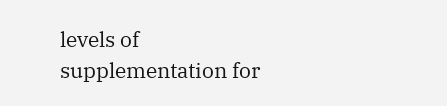levels of supplementation for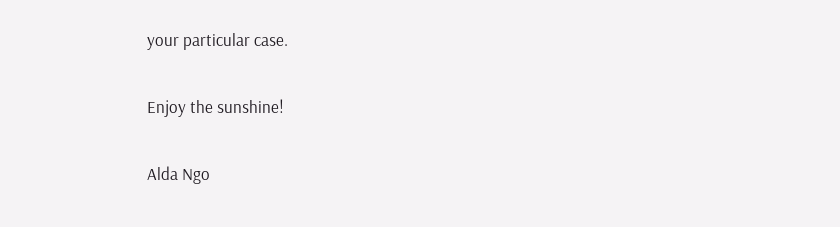your particular case.

Enjoy the sunshine!

Alda Ngo